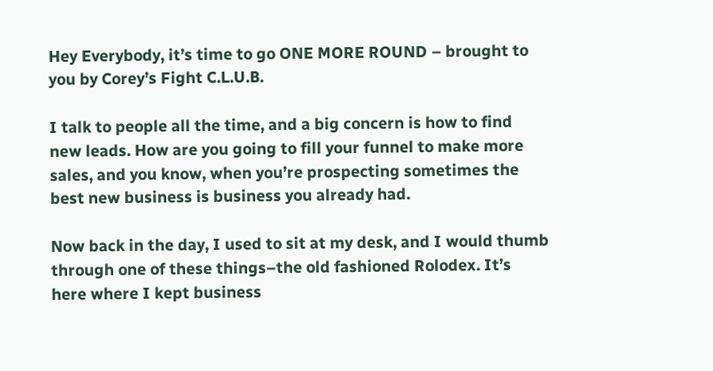Hey Everybody, it’s time to go ONE MORE ROUND – brought to you by Corey’s Fight C.L.U.B.

I talk to people all the time, and a big concern is how to find new leads. How are you going to fill your funnel to make more sales, and you know, when you’re prospecting sometimes the best new business is business you already had.

Now back in the day, I used to sit at my desk, and I would thumb through one of these things–the old fashioned Rolodex. It’s here where I kept business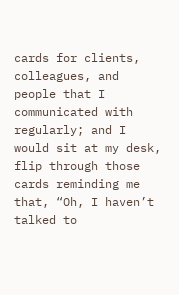cards for clients, colleagues, and people that I communicated with regularly; and I would sit at my desk, flip through those cards reminding me that, “Oh, I haven’t talked to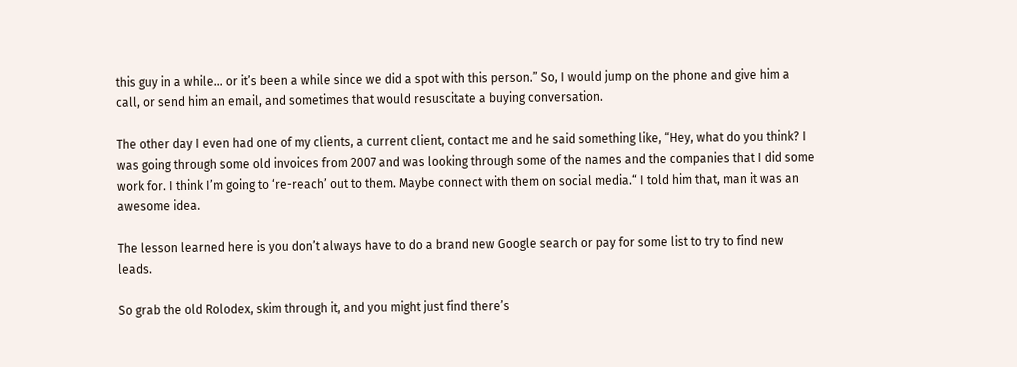this guy in a while… or it’s been a while since we did a spot with this person.” So, I would jump on the phone and give him a call, or send him an email, and sometimes that would resuscitate a buying conversation.

The other day I even had one of my clients, a current client, contact me and he said something like, “Hey, what do you think? I was going through some old invoices from 2007 and was looking through some of the names and the companies that I did some work for. I think I’m going to ‘re-reach’ out to them. Maybe connect with them on social media.“ I told him that, man it was an awesome idea.

The lesson learned here is you don’t always have to do a brand new Google search or pay for some list to try to find new leads.

So grab the old Rolodex, skim through it, and you might just find there’s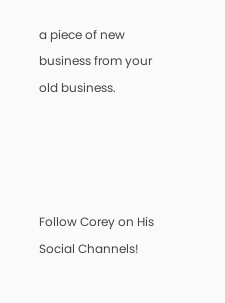a piece of new business from your old business.




Follow Corey on His Social Channels!